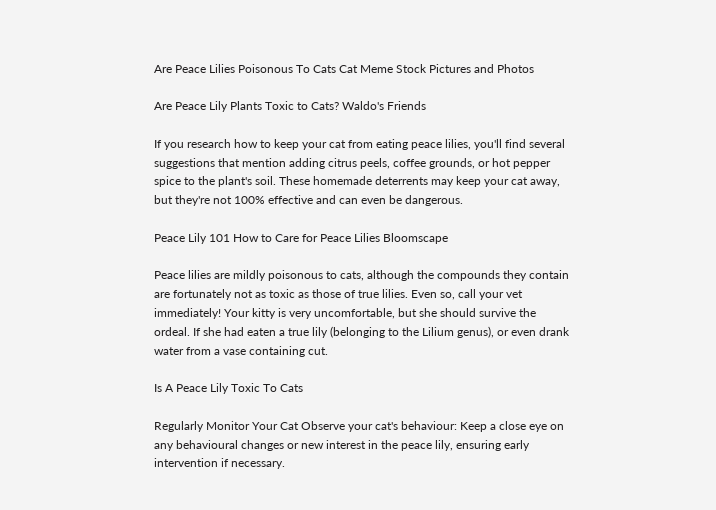Are Peace Lilies Poisonous To Cats Cat Meme Stock Pictures and Photos

Are Peace Lily Plants Toxic to Cats? Waldo's Friends

If you research how to keep your cat from eating peace lilies, you'll find several suggestions that mention adding citrus peels, coffee grounds, or hot pepper spice to the plant's soil. These homemade deterrents may keep your cat away, but they're not 100% effective and can even be dangerous.

Peace Lily 101 How to Care for Peace Lilies Bloomscape

Peace lilies are mildly poisonous to cats, although the compounds they contain are fortunately not as toxic as those of true lilies. Even so, call your vet immediately! Your kitty is very uncomfortable, but she should survive the ordeal. If she had eaten a true lily (belonging to the Lilium genus), or even drank water from a vase containing cut.

Is A Peace Lily Toxic To Cats

Regularly Monitor Your Cat Observe your cat's behaviour: Keep a close eye on any behavioural changes or new interest in the peace lily, ensuring early intervention if necessary.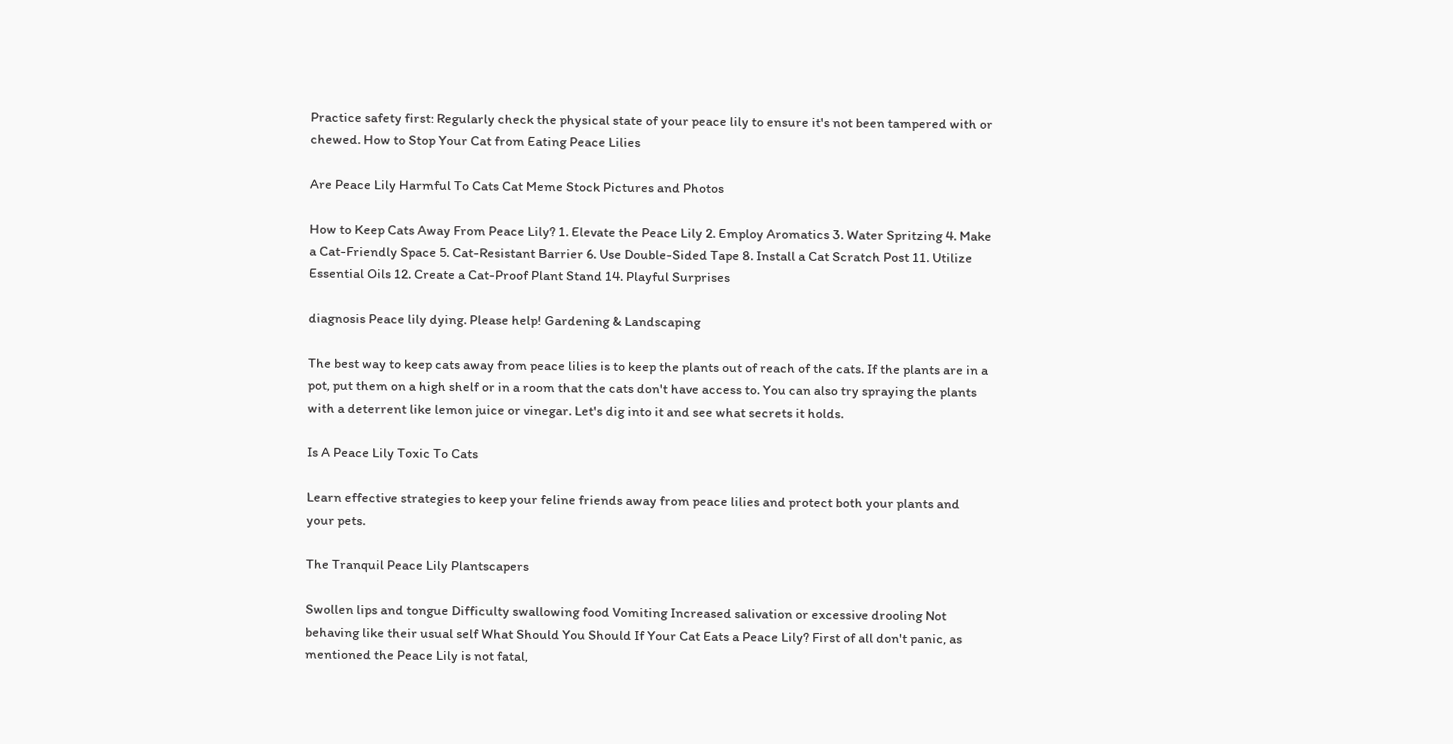Practice safety first: Regularly check the physical state of your peace lily to ensure it's not been tampered with or chewed. How to Stop Your Cat from Eating Peace Lilies

Are Peace Lily Harmful To Cats Cat Meme Stock Pictures and Photos

How to Keep Cats Away From Peace Lily? 1. Elevate the Peace Lily 2. Employ Aromatics 3. Water Spritzing 4. Make a Cat-Friendly Space 5. Cat-Resistant Barrier 6. Use Double-Sided Tape 8. Install a Cat Scratch Post 11. Utilize Essential Oils 12. Create a Cat-Proof Plant Stand 14. Playful Surprises

diagnosis Peace lily dying. Please help! Gardening & Landscaping

The best way to keep cats away from peace lilies is to keep the plants out of reach of the cats. If the plants are in a pot, put them on a high shelf or in a room that the cats don't have access to. You can also try spraying the plants with a deterrent like lemon juice or vinegar. Let's dig into it and see what secrets it holds.

Is A Peace Lily Toxic To Cats

Learn effective strategies to keep your feline friends away from peace lilies and protect both your plants and your pets.

The Tranquil Peace Lily Plantscapers

Swollen lips and tongue Difficulty swallowing food Vomiting Increased salivation or excessive drooling Not behaving like their usual self What Should You Should If Your Cat Eats a Peace Lily? First of all don't panic, as mentioned the Peace Lily is not fatal,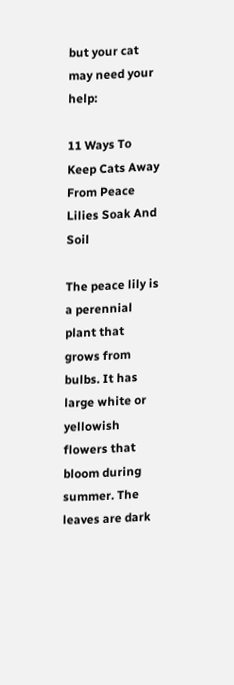but your cat may need your help:

11 Ways To Keep Cats Away From Peace Lilies Soak And Soil

The peace lily is a perennial plant that grows from bulbs. It has large white or yellowish flowers that bloom during summer. The leaves are dark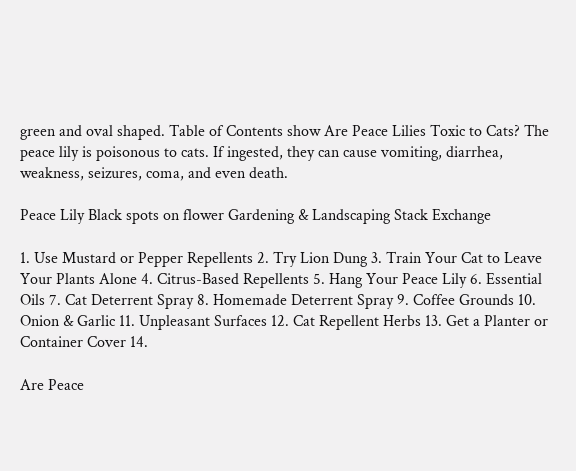green and oval shaped. Table of Contents show Are Peace Lilies Toxic to Cats? The peace lily is poisonous to cats. If ingested, they can cause vomiting, diarrhea, weakness, seizures, coma, and even death.

Peace Lily Black spots on flower Gardening & Landscaping Stack Exchange

1. Use Mustard or Pepper Repellents 2. Try Lion Dung 3. Train Your Cat to Leave Your Plants Alone 4. Citrus-Based Repellents 5. Hang Your Peace Lily 6. Essential Oils 7. Cat Deterrent Spray 8. Homemade Deterrent Spray 9. Coffee Grounds 10. Onion & Garlic 11. Unpleasant Surfaces 12. Cat Repellent Herbs 13. Get a Planter or Container Cover 14.

Are Peace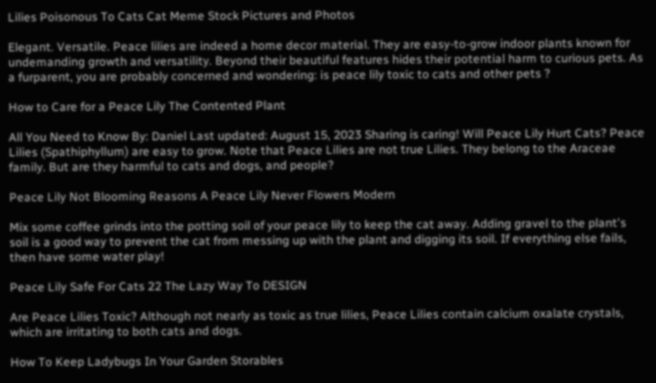Lilies Poisonous To Cats Cat Meme Stock Pictures and Photos

Elegant. Versatile. Peace lilies are indeed a home decor material. They are easy-to-grow indoor plants known for undemanding growth and versatility. Beyond their beautiful features hides their potential harm to curious pets. As a furparent, you are probably concerned and wondering: is peace lily toxic to cats and other pets ?

How to Care for a Peace Lily The Contented Plant

All You Need to Know By: Daniel Last updated: August 15, 2023 Sharing is caring! Will Peace Lily Hurt Cats? Peace Lilies (Spathiphyllum) are easy to grow. Note that Peace Lilies are not true Lilies. They belong to the Araceae family. But are they harmful to cats and dogs, and people?

Peace Lily Not Blooming Reasons A Peace Lily Never Flowers Modern

Mix some coffee grinds into the potting soil of your peace lily to keep the cat away. Adding gravel to the plant's soil is a good way to prevent the cat from messing up with the plant and digging its soil. If everything else fails, then have some water play!

Peace Lily Safe For Cats 22 The Lazy Way To DESIGN

Are Peace Lilies Toxic? Although not nearly as toxic as true lilies, Peace Lilies contain calcium oxalate crystals, which are irritating to both cats and dogs.

How To Keep Ladybugs In Your Garden Storables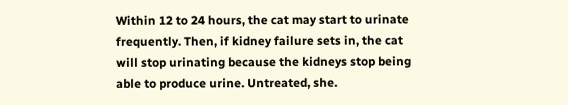Within 12 to 24 hours, the cat may start to urinate frequently. Then, if kidney failure sets in, the cat will stop urinating because the kidneys stop being able to produce urine. Untreated, she.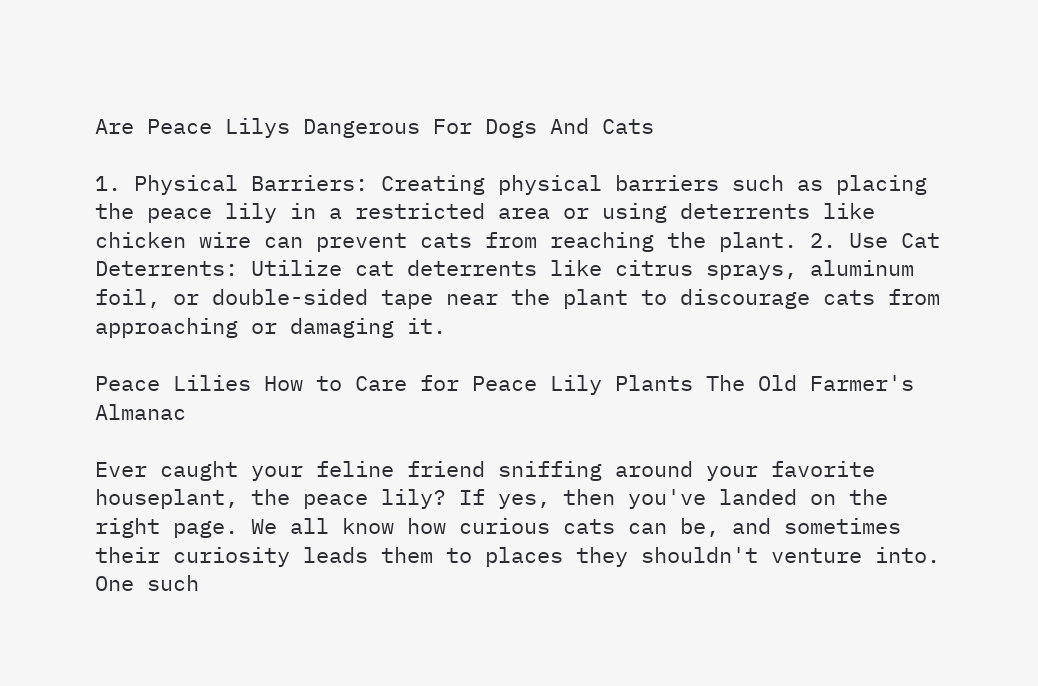Are Peace Lilys Dangerous For Dogs And Cats

1. Physical Barriers: Creating physical barriers such as placing the peace lily in a restricted area or using deterrents like chicken wire can prevent cats from reaching the plant. 2. Use Cat Deterrents: Utilize cat deterrents like citrus sprays, aluminum foil, or double-sided tape near the plant to discourage cats from approaching or damaging it.

Peace Lilies How to Care for Peace Lily Plants The Old Farmer's Almanac

Ever caught your feline friend sniffing around your favorite houseplant, the peace lily? If yes, then you've landed on the right page. We all know how curious cats can be, and sometimes their curiosity leads them to places they shouldn't venture into. One such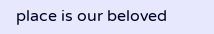place is our beloved